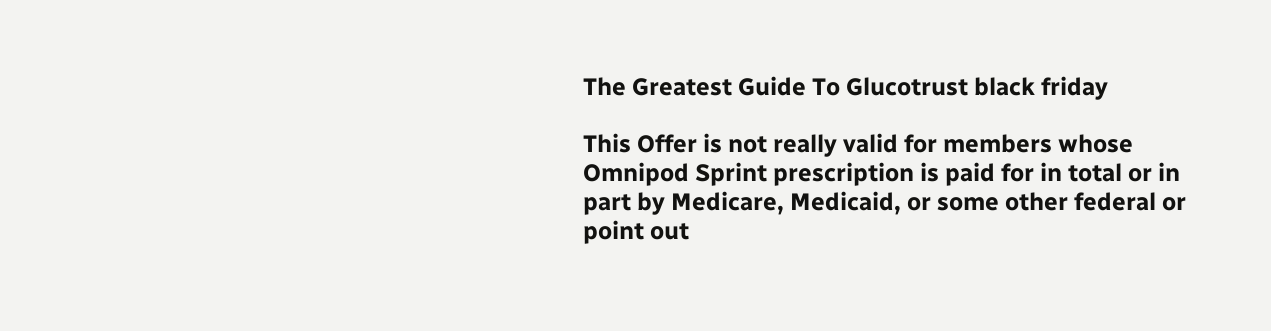The Greatest Guide To Glucotrust black friday

This Offer is not really valid for members whose Omnipod Sprint prescription is paid for in total or in part by Medicare, Medicaid, or some other federal or point out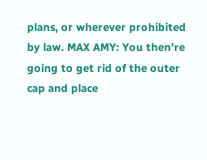plans, or wherever prohibited by law. MAX AMY: You then’re going to get rid of the outer cap and place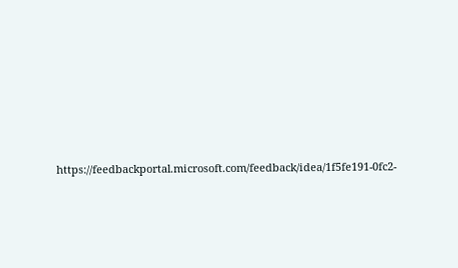https://feedbackportal.microsoft.com/feedback/idea/1f5fe191-0fc2-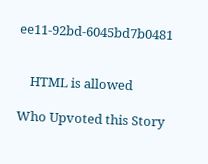ee11-92bd-6045bd7b0481


    HTML is allowed

Who Upvoted this Story